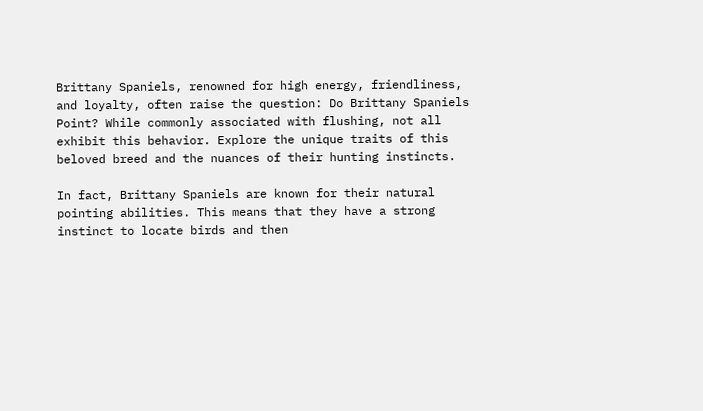Brittany Spaniels, renowned for high energy, friendliness, and loyalty, often raise the question: Do Brittany Spaniels Point? While commonly associated with flushing, not all exhibit this behavior. Explore the unique traits of this beloved breed and the nuances of their hunting instincts.

In fact, Brittany Spaniels are known for their natural pointing abilities. This means that they have a strong instinct to locate birds and then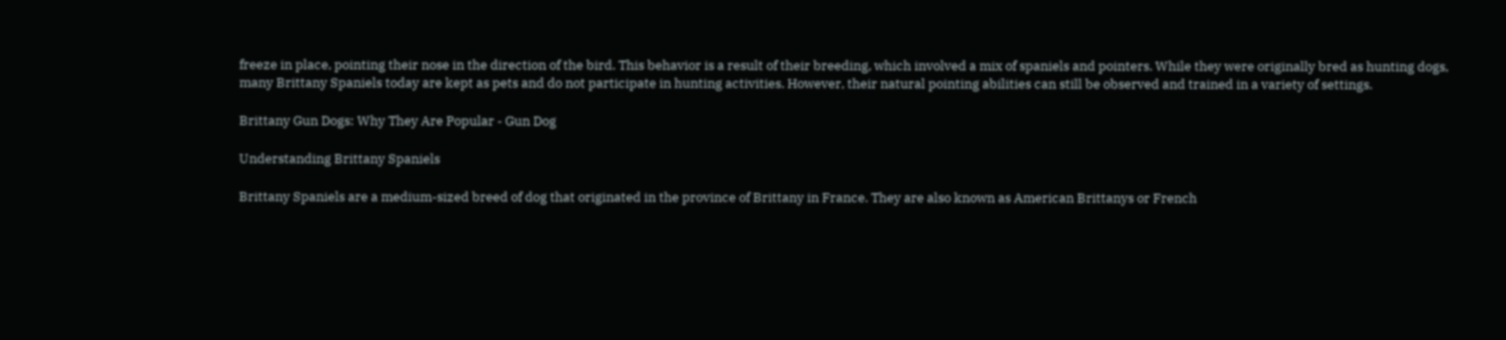freeze in place, pointing their nose in the direction of the bird. This behavior is a result of their breeding, which involved a mix of spaniels and pointers. While they were originally bred as hunting dogs, many Brittany Spaniels today are kept as pets and do not participate in hunting activities. However, their natural pointing abilities can still be observed and trained in a variety of settings.

Brittany Gun Dogs: Why They Are Popular - Gun Dog

Understanding Brittany Spaniels

Brittany Spaniels are a medium-sized breed of dog that originated in the province of Brittany in France. They are also known as American Brittanys or French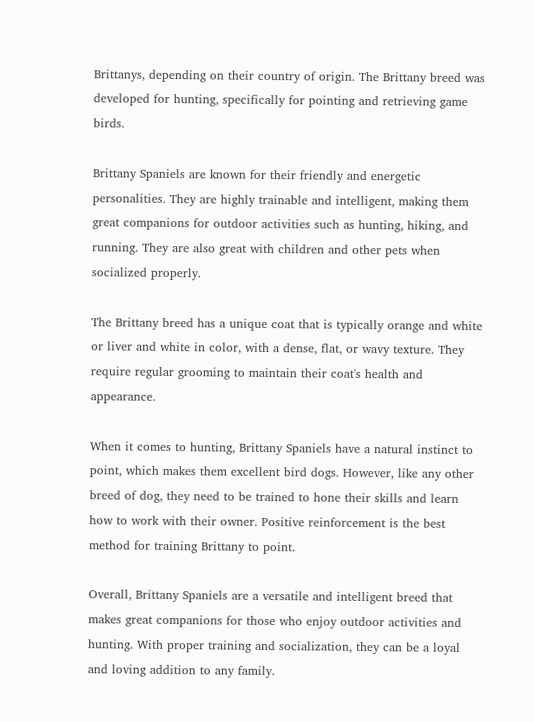Brittanys, depending on their country of origin. The Brittany breed was developed for hunting, specifically for pointing and retrieving game birds.

Brittany Spaniels are known for their friendly and energetic personalities. They are highly trainable and intelligent, making them great companions for outdoor activities such as hunting, hiking, and running. They are also great with children and other pets when socialized properly.

The Brittany breed has a unique coat that is typically orange and white or liver and white in color, with a dense, flat, or wavy texture. They require regular grooming to maintain their coat's health and appearance.

When it comes to hunting, Brittany Spaniels have a natural instinct to point, which makes them excellent bird dogs. However, like any other breed of dog, they need to be trained to hone their skills and learn how to work with their owner. Positive reinforcement is the best method for training Brittany to point.

Overall, Brittany Spaniels are a versatile and intelligent breed that makes great companions for those who enjoy outdoor activities and hunting. With proper training and socialization, they can be a loyal and loving addition to any family.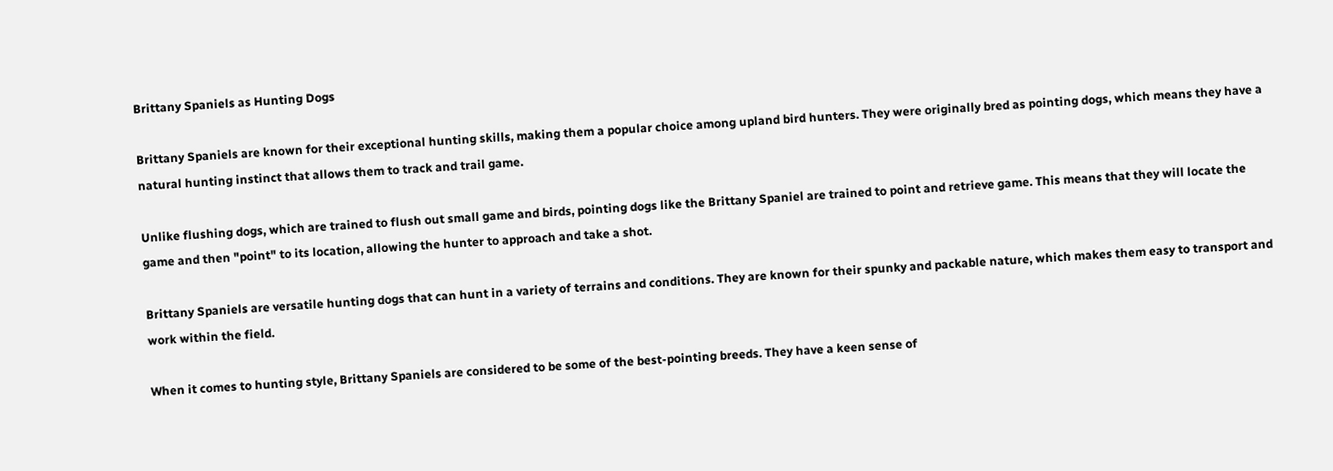Brittany Spaniels as Hunting Dogs

Brittany Spaniels are known for their exceptional hunting skills, making them a popular choice among upland bird hunters. They were originally bred as pointing dogs, which means they have a natural hunting instinct that allows them to track and trail game.

Unlike flushing dogs, which are trained to flush out small game and birds, pointing dogs like the Brittany Spaniel are trained to point and retrieve game. This means that they will locate the game and then "point" to its location, allowing the hunter to approach and take a shot.

Brittany Spaniels are versatile hunting dogs that can hunt in a variety of terrains and conditions. They are known for their spunky and packable nature, which makes them easy to transport and work within the field.

When it comes to hunting style, Brittany Spaniels are considered to be some of the best-pointing breeds. They have a keen sense of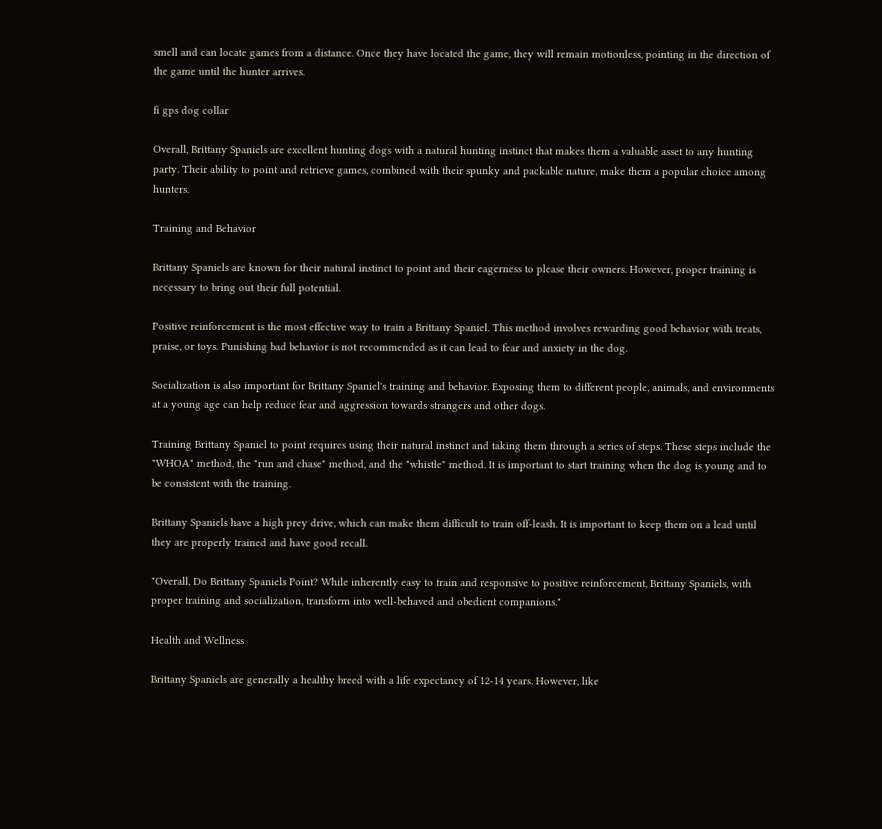smell and can locate games from a distance. Once they have located the game, they will remain motionless, pointing in the direction of the game until the hunter arrives.

fi gps dog collar

Overall, Brittany Spaniels are excellent hunting dogs with a natural hunting instinct that makes them a valuable asset to any hunting party. Their ability to point and retrieve games, combined with their spunky and packable nature, make them a popular choice among hunters.

Training and Behavior

Brittany Spaniels are known for their natural instinct to point and their eagerness to please their owners. However, proper training is necessary to bring out their full potential.

Positive reinforcement is the most effective way to train a Brittany Spaniel. This method involves rewarding good behavior with treats, praise, or toys. Punishing bad behavior is not recommended as it can lead to fear and anxiety in the dog.

Socialization is also important for Brittany Spaniel's training and behavior. Exposing them to different people, animals, and environments at a young age can help reduce fear and aggression towards strangers and other dogs.

Training Brittany Spaniel to point requires using their natural instinct and taking them through a series of steps. These steps include the "WHOA" method, the "run and chase" method, and the "whistle" method. It is important to start training when the dog is young and to be consistent with the training.

Brittany Spaniels have a high prey drive, which can make them difficult to train off-leash. It is important to keep them on a lead until they are properly trained and have good recall.

"Overall, Do Brittany Spaniels Point? While inherently easy to train and responsive to positive reinforcement, Brittany Spaniels, with proper training and socialization, transform into well-behaved and obedient companions."

Health and Wellness

Brittany Spaniels are generally a healthy breed with a life expectancy of 12-14 years. However, like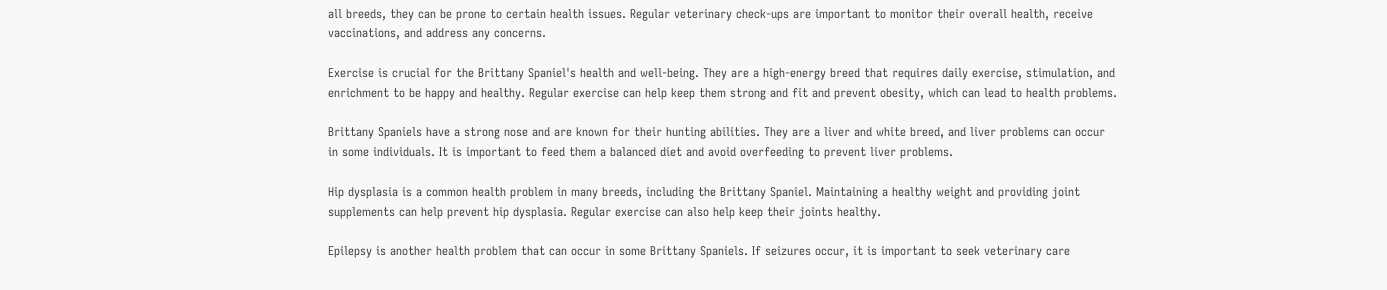all breeds, they can be prone to certain health issues. Regular veterinary check-ups are important to monitor their overall health, receive vaccinations, and address any concerns.

Exercise is crucial for the Brittany Spaniel's health and well-being. They are a high-energy breed that requires daily exercise, stimulation, and enrichment to be happy and healthy. Regular exercise can help keep them strong and fit and prevent obesity, which can lead to health problems.

Brittany Spaniels have a strong nose and are known for their hunting abilities. They are a liver and white breed, and liver problems can occur in some individuals. It is important to feed them a balanced diet and avoid overfeeding to prevent liver problems.

Hip dysplasia is a common health problem in many breeds, including the Brittany Spaniel. Maintaining a healthy weight and providing joint supplements can help prevent hip dysplasia. Regular exercise can also help keep their joints healthy.

Epilepsy is another health problem that can occur in some Brittany Spaniels. If seizures occur, it is important to seek veterinary care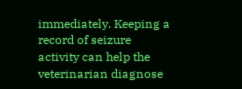immediately. Keeping a record of seizure activity can help the veterinarian diagnose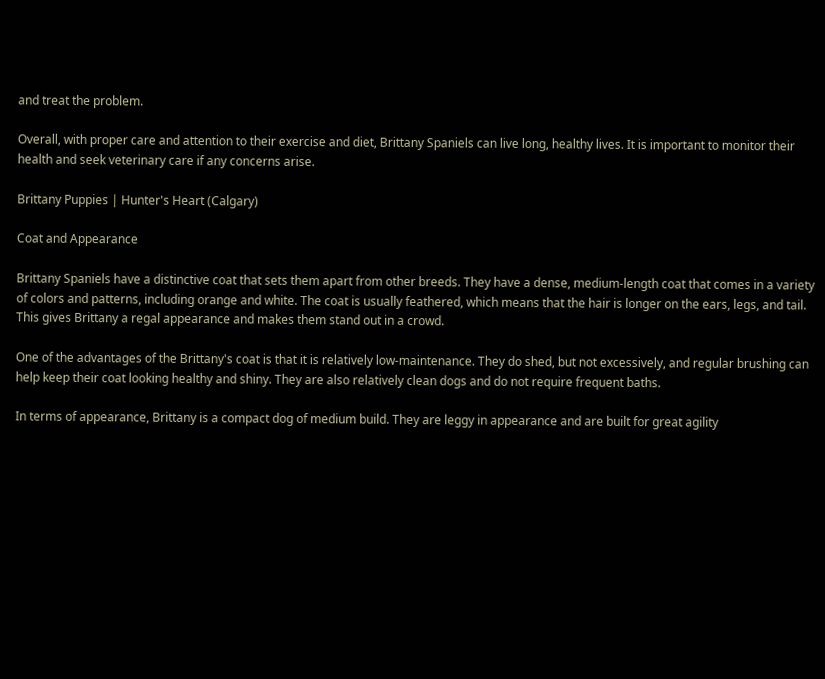and treat the problem.

Overall, with proper care and attention to their exercise and diet, Brittany Spaniels can live long, healthy lives. It is important to monitor their health and seek veterinary care if any concerns arise.

Brittany Puppies | Hunter's Heart (Calgary)

Coat and Appearance

Brittany Spaniels have a distinctive coat that sets them apart from other breeds. They have a dense, medium-length coat that comes in a variety of colors and patterns, including orange and white. The coat is usually feathered, which means that the hair is longer on the ears, legs, and tail. This gives Brittany a regal appearance and makes them stand out in a crowd.

One of the advantages of the Brittany's coat is that it is relatively low-maintenance. They do shed, but not excessively, and regular brushing can help keep their coat looking healthy and shiny. They are also relatively clean dogs and do not require frequent baths.

In terms of appearance, Brittany is a compact dog of medium build. They are leggy in appearance and are built for great agility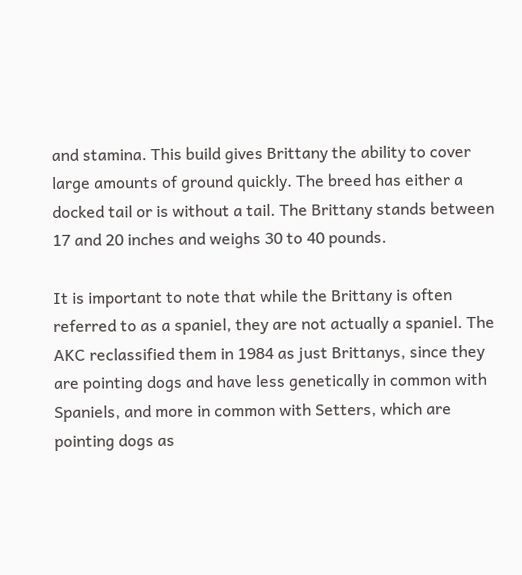and stamina. This build gives Brittany the ability to cover large amounts of ground quickly. The breed has either a docked tail or is without a tail. The Brittany stands between 17 and 20 inches and weighs 30 to 40 pounds.

It is important to note that while the Brittany is often referred to as a spaniel, they are not actually a spaniel. The AKC reclassified them in 1984 as just Brittanys, since they are pointing dogs and have less genetically in common with Spaniels, and more in common with Setters, which are pointing dogs as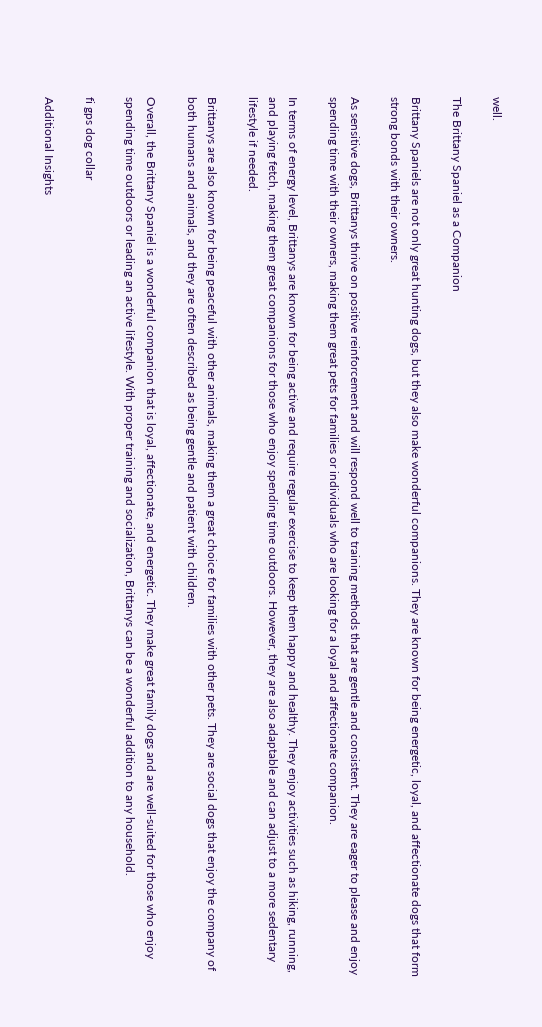well.

The Brittany Spaniel as a Companion

Brittany Spaniels are not only great hunting dogs, but they also make wonderful companions. They are known for being energetic, loyal, and affectionate dogs that form strong bonds with their owners.

As sensitive dogs, Brittanys thrive on positive reinforcement and will respond well to training methods that are gentle and consistent. They are eager to please and enjoy spending time with their owners, making them great pets for families or individuals who are looking for a loyal and affectionate companion.

In terms of energy level, Brittanys are known for being active and require regular exercise to keep them happy and healthy. They enjoy activities such as hiking, running, and playing fetch, making them great companions for those who enjoy spending time outdoors. However, they are also adaptable and can adjust to a more sedentary lifestyle if needed.

Brittanys are also known for being peaceful with other animals, making them a great choice for families with other pets. They are social dogs that enjoy the company of both humans and animals, and they are often described as being gentle and patient with children.

Overall, the Brittany Spaniel is a wonderful companion that is loyal, affectionate, and energetic. They make great family dogs and are well-suited for those who enjoy spending time outdoors or leading an active lifestyle. With proper training and socialization, Brittanys can be a wonderful addition to any household.

fi gps dog collar

Additional Insights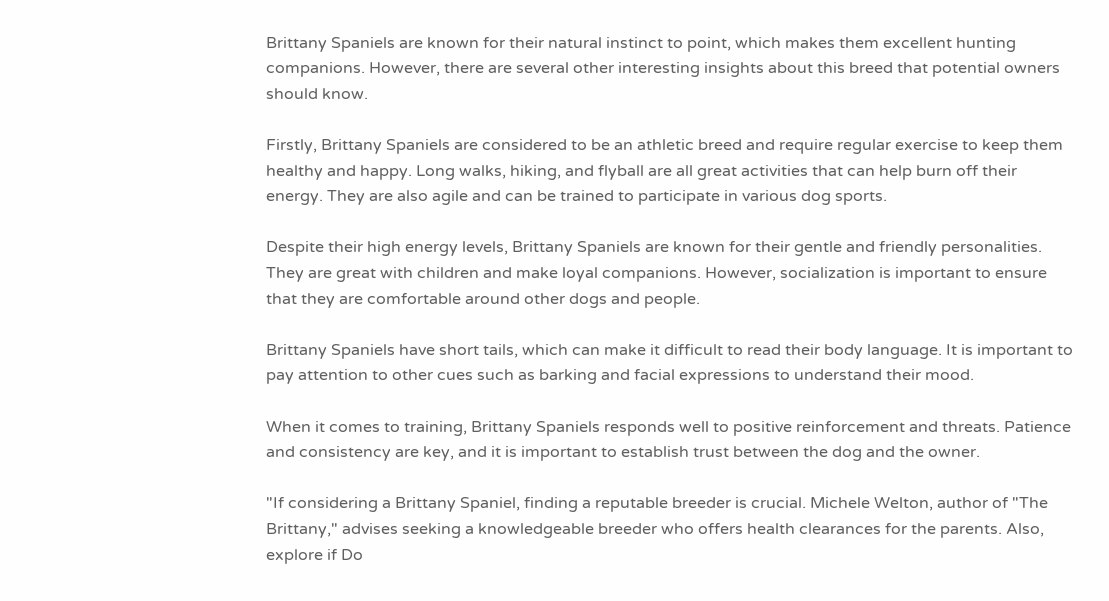Brittany Spaniels are known for their natural instinct to point, which makes them excellent hunting companions. However, there are several other interesting insights about this breed that potential owners should know.

Firstly, Brittany Spaniels are considered to be an athletic breed and require regular exercise to keep them healthy and happy. Long walks, hiking, and flyball are all great activities that can help burn off their energy. They are also agile and can be trained to participate in various dog sports.

Despite their high energy levels, Brittany Spaniels are known for their gentle and friendly personalities. They are great with children and make loyal companions. However, socialization is important to ensure that they are comfortable around other dogs and people.

Brittany Spaniels have short tails, which can make it difficult to read their body language. It is important to pay attention to other cues such as barking and facial expressions to understand their mood.

When it comes to training, Brittany Spaniels responds well to positive reinforcement and threats. Patience and consistency are key, and it is important to establish trust between the dog and the owner.

"If considering a Brittany Spaniel, finding a reputable breeder is crucial. Michele Welton, author of "The Brittany," advises seeking a knowledgeable breeder who offers health clearances for the parents. Also, explore if Do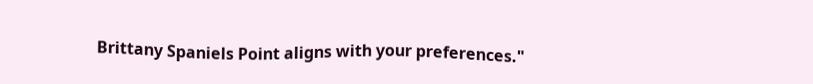Brittany Spaniels Point aligns with your preferences."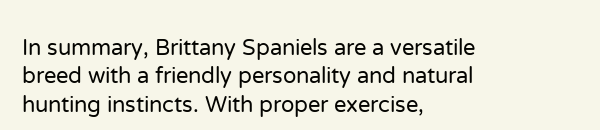In summary, Brittany Spaniels are a versatile breed with a friendly personality and natural hunting instincts. With proper exercise,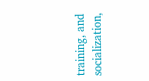training, and socialization,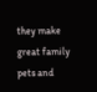they make great family pets and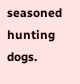seasoned hunting dogs.